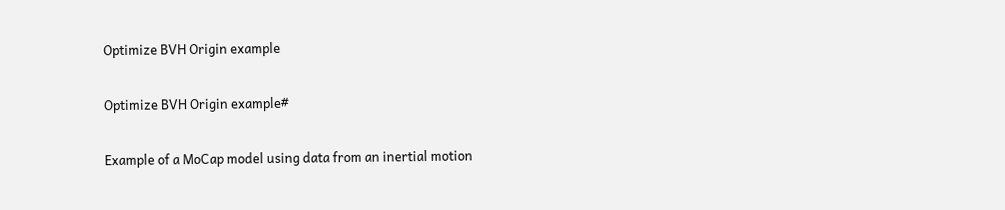Optimize BVH Origin example

Optimize BVH Origin example#

Example of a MoCap model using data from an inertial motion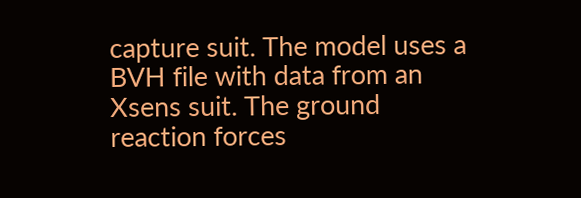capture suit. The model uses a BVH file with data from an Xsens suit. The ground reaction forces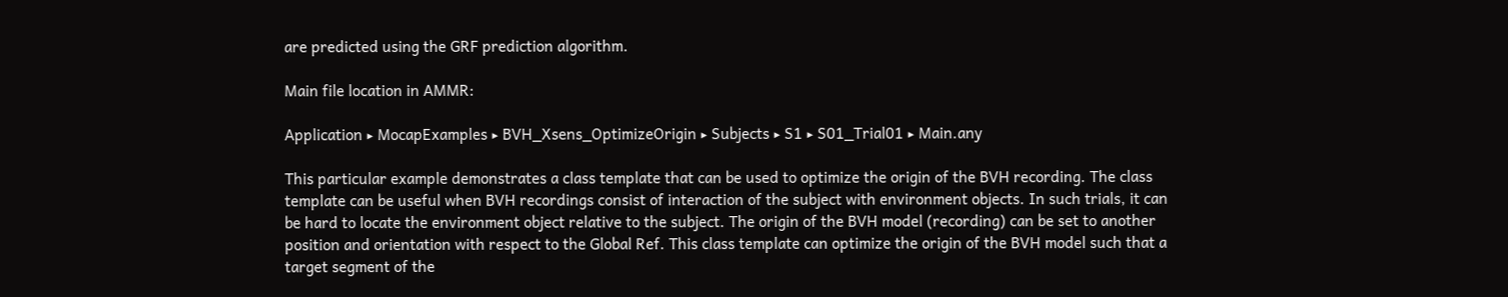are predicted using the GRF prediction algorithm.

Main file location in AMMR:

Application ‣ MocapExamples ‣ BVH_Xsens_OptimizeOrigin ‣ Subjects ‣ S1 ‣ S01_Trial01 ‣ Main.any

This particular example demonstrates a class template that can be used to optimize the origin of the BVH recording. The class template can be useful when BVH recordings consist of interaction of the subject with environment objects. In such trials, it can be hard to locate the environment object relative to the subject. The origin of the BVH model (recording) can be set to another position and orientation with respect to the Global Ref. This class template can optimize the origin of the BVH model such that a target segment of the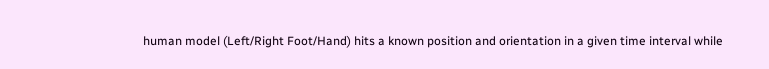human model (Left/Right Foot/Hand) hits a known position and orientation in a given time interval while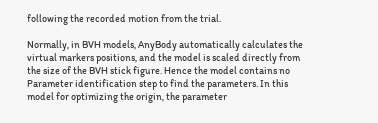following the recorded motion from the trial.

Normally, in BVH models, AnyBody automatically calculates the virtual markers positions, and the model is scaled directly from the size of the BVH stick figure. Hence the model contains no Parameter identification step to find the parameters. In this model for optimizing the origin, the parameter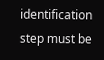identification step must be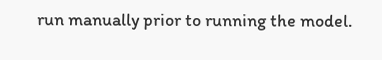run manually prior to running the model.